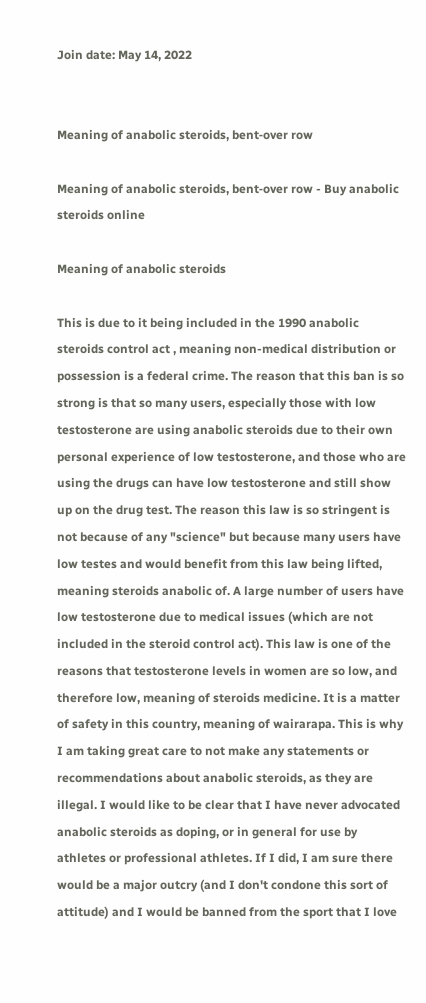Join date: May 14, 2022


Meaning of anabolic steroids, bent‑over row

Meaning of anabolic steroids, bent‑over row - Buy anabolic steroids online

Meaning of anabolic steroids

This is due to it being included in the 1990 anabolic steroids control act , meaning non-medical distribution or possession is a federal crime. The reason that this ban is so strong is that so many users, especially those with low testosterone are using anabolic steroids due to their own personal experience of low testosterone, and those who are using the drugs can have low testosterone and still show up on the drug test. The reason this law is so stringent is not because of any "science" but because many users have low testes and would benefit from this law being lifted, meaning steroids anabolic of. A large number of users have low testosterone due to medical issues (which are not included in the steroid control act). This law is one of the reasons that testosterone levels in women are so low, and therefore low, meaning of steroids medicine. It is a matter of safety in this country, meaning of wairarapa. This is why I am taking great care to not make any statements or recommendations about anabolic steroids, as they are illegal. I would like to be clear that I have never advocated anabolic steroids as doping, or in general for use by athletes or professional athletes. If I did, I am sure there would be a major outcry (and I don't condone this sort of attitude) and I would be banned from the sport that I love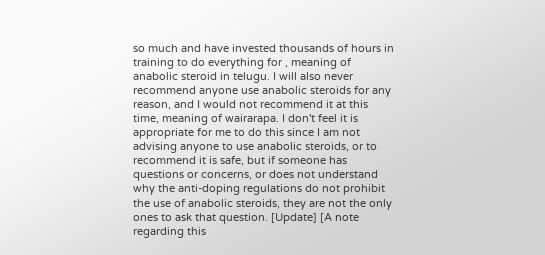so much and have invested thousands of hours in training to do everything for , meaning of anabolic steroid in telugu. I will also never recommend anyone use anabolic steroids for any reason, and I would not recommend it at this time, meaning of wairarapa. I don't feel it is appropriate for me to do this since I am not advising anyone to use anabolic steroids, or to recommend it is safe, but if someone has questions or concerns, or does not understand why the anti-doping regulations do not prohibit the use of anabolic steroids, they are not the only ones to ask that question. [Update] [A note regarding this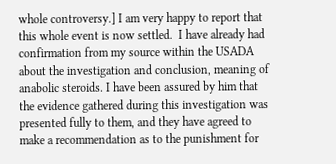whole controversy.] I am very happy to report that this whole event is now settled.  I have already had confirmation from my source within the USADA about the investigation and conclusion, meaning of anabolic steroids. I have been assured by him that the evidence gathered during this investigation was presented fully to them, and they have agreed to make a recommendation as to the punishment for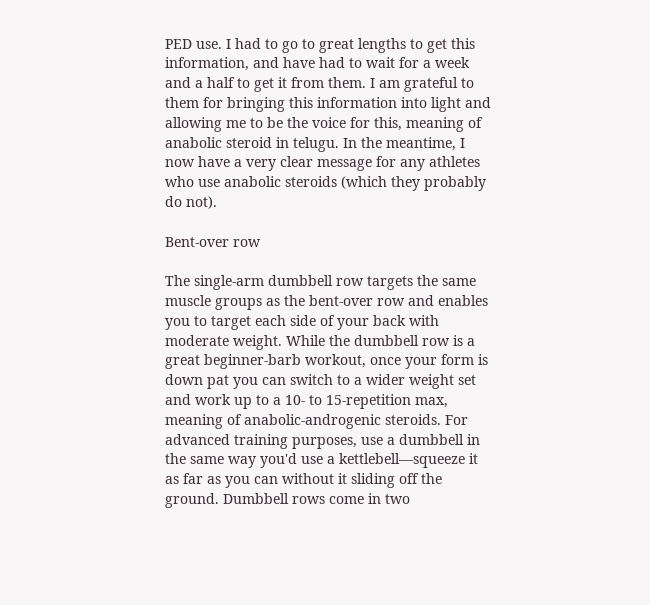PED use. I had to go to great lengths to get this information, and have had to wait for a week and a half to get it from them. I am grateful to them for bringing this information into light and allowing me to be the voice for this, meaning of anabolic steroid in telugu. In the meantime, I now have a very clear message for any athletes who use anabolic steroids (which they probably do not).

Bent‑over row

The single-arm dumbbell row targets the same muscle groups as the bent-over row and enables you to target each side of your back with moderate weight. While the dumbbell row is a great beginner-barb workout, once your form is down pat you can switch to a wider weight set and work up to a 10- to 15-repetition max, meaning of anabolic-androgenic steroids. For advanced training purposes, use a dumbbell in the same way you'd use a kettlebell—squeeze it as far as you can without it sliding off the ground. Dumbbell rows come in two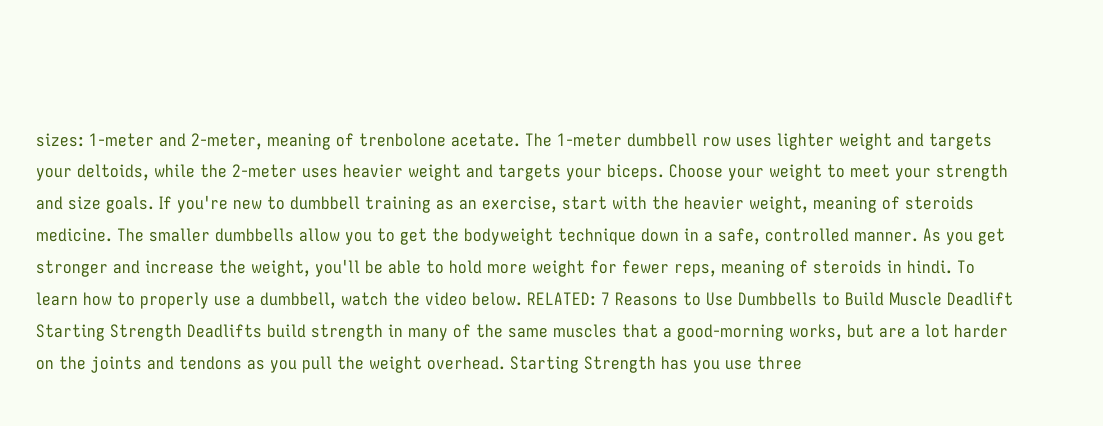sizes: 1-meter and 2-meter, meaning of trenbolone acetate. The 1-meter dumbbell row uses lighter weight and targets your deltoids, while the 2-meter uses heavier weight and targets your biceps. Choose your weight to meet your strength and size goals. If you're new to dumbbell training as an exercise, start with the heavier weight, meaning of steroids medicine. The smaller dumbbells allow you to get the bodyweight technique down in a safe, controlled manner. As you get stronger and increase the weight, you'll be able to hold more weight for fewer reps, meaning of steroids in hindi. To learn how to properly use a dumbbell, watch the video below. RELATED: 7 Reasons to Use Dumbbells to Build Muscle Deadlift Starting Strength Deadlifts build strength in many of the same muscles that a good-morning works, but are a lot harder on the joints and tendons as you pull the weight overhead. Starting Strength has you use three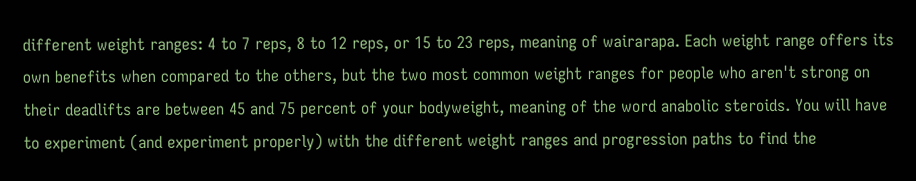different weight ranges: 4 to 7 reps, 8 to 12 reps, or 15 to 23 reps, meaning of wairarapa. Each weight range offers its own benefits when compared to the others, but the two most common weight ranges for people who aren't strong on their deadlifts are between 45 and 75 percent of your bodyweight, meaning of the word anabolic steroids. You will have to experiment (and experiment properly) with the different weight ranges and progression paths to find the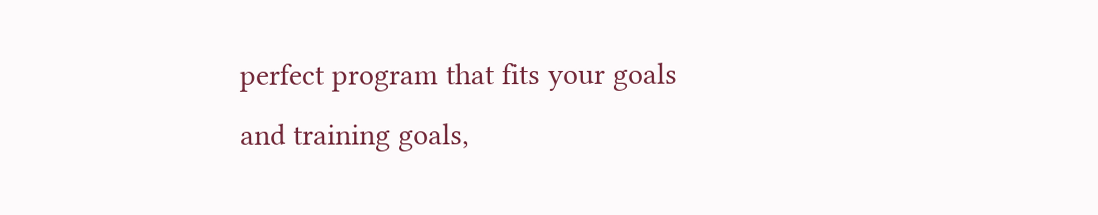perfect program that fits your goals and training goals,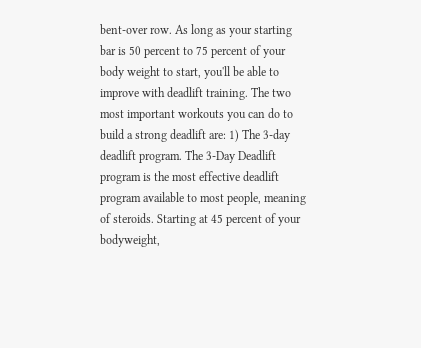bent‑over row. As long as your starting bar is 50 percent to 75 percent of your body weight to start, you'll be able to improve with deadlift training. The two most important workouts you can do to build a strong deadlift are: 1) The 3-day deadlift program. The 3-Day Deadlift program is the most effective deadlift program available to most people, meaning of steroids. Starting at 45 percent of your bodyweight,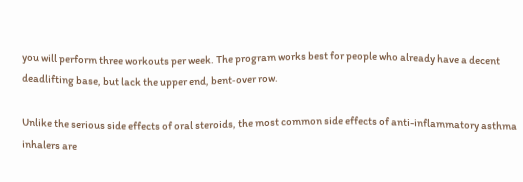you will perform three workouts per week. The program works best for people who already have a decent deadlifting base, but lack the upper end, bent‑over row.

Unlike the serious side effects of oral steroids, the most common side effects of anti-inflammatory asthma inhalers are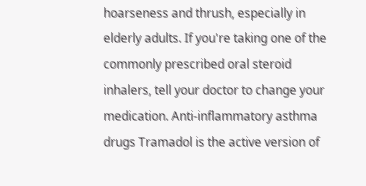hoarseness and thrush, especially in elderly adults. If you're taking one of the commonly prescribed oral steroid inhalers, tell your doctor to change your medication. Anti-inflammatory asthma drugs Tramadol is the active version of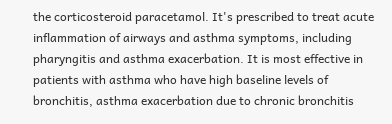the corticosteroid paracetamol. It's prescribed to treat acute inflammation of airways and asthma symptoms, including pharyngitis and asthma exacerbation. It is most effective in patients with asthma who have high baseline levels of bronchitis, asthma exacerbation due to chronic bronchitis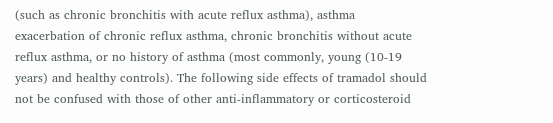(such as chronic bronchitis with acute reflux asthma), asthma exacerbation of chronic reflux asthma, chronic bronchitis without acute reflux asthma, or no history of asthma (most commonly, young (10-19 years) and healthy controls). The following side effects of tramadol should not be confused with those of other anti-inflammatory or corticosteroid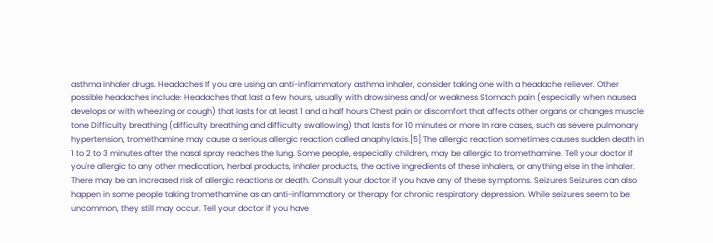asthma inhaler drugs. Headaches If you are using an anti-inflammatory asthma inhaler, consider taking one with a headache reliever. Other possible headaches include: Headaches that last a few hours, usually with drowsiness and/or weakness Stomach pain (especially when nausea develops or with wheezing or cough) that lasts for at least 1 and a half hours Chest pain or discomfort that affects other organs or changes muscle tone Difficulty breathing (difficulty breathing and difficulty swallowing) that lasts for 10 minutes or more In rare cases, such as severe pulmonary hypertension, tromethamine may cause a serious allergic reaction called anaphylaxis.[5] The allergic reaction sometimes causes sudden death in 1 to 2 to 3 minutes after the nasal spray reaches the lung. Some people, especially children, may be allergic to tromethamine. Tell your doctor if you're allergic to any other medication, herbal products, inhaler products, the active ingredients of these inhalers, or anything else in the inhaler. There may be an increased risk of allergic reactions or death. Consult your doctor if you have any of these symptoms. Seizures Seizures can also happen in some people taking tromethamine as an anti-inflammatory or therapy for chronic respiratory depression. While seizures seem to be uncommon, they still may occur. Tell your doctor if you have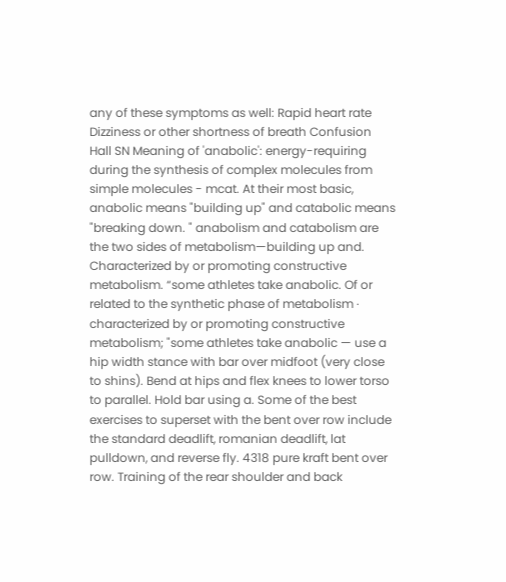any of these symptoms as well: Rapid heart rate Dizziness or other shortness of breath Confusion Hall SN Meaning of 'anabolic': energy-requiring during the synthesis of complex molecules from simple molecules - mcat. At their most basic, anabolic means "building up" and catabolic means "breaking down. " anabolism and catabolism are the two sides of metabolism—building up and. Characterized by or promoting constructive metabolism. “some athletes take anabolic. Of or related to the synthetic phase of metabolism · characterized by or promoting constructive metabolism; "some athletes take anabolic — use a hip width stance with bar over midfoot (very close to shins). Bend at hips and flex knees to lower torso to parallel. Hold bar using a. Some of the best exercises to superset with the bent over row include the standard deadlift, romanian deadlift, lat pulldown, and reverse fly. 4318 pure kraft bent over row. Training of the rear shoulder and back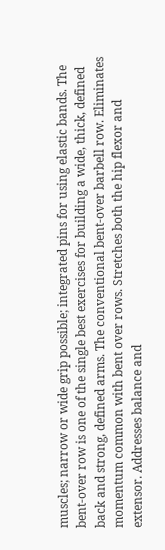muscles; narrow or wide grip possible; integrated pins for using elastic bands. The bent-over row is one of the single best exercises for building a wide, thick, defined back and strong, defined arms. The conventional bent-over barbell row. Eliminates momentum common with bent over rows. Stretches both the hip flexor and extensor. Addresses balance and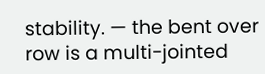stability. — the bent over row is a multi-jointed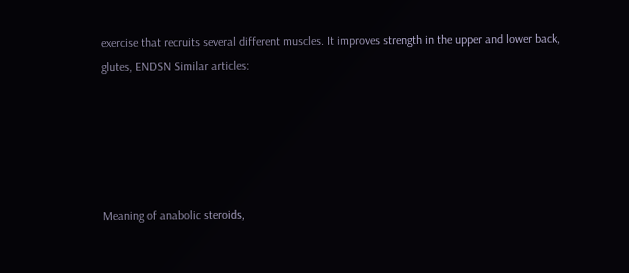exercise that recruits several different muscles. It improves strength in the upper and lower back, glutes, ENDSN Similar articles:





Meaning of anabolic steroids,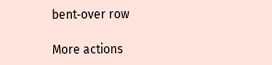bent‑over row

More actions